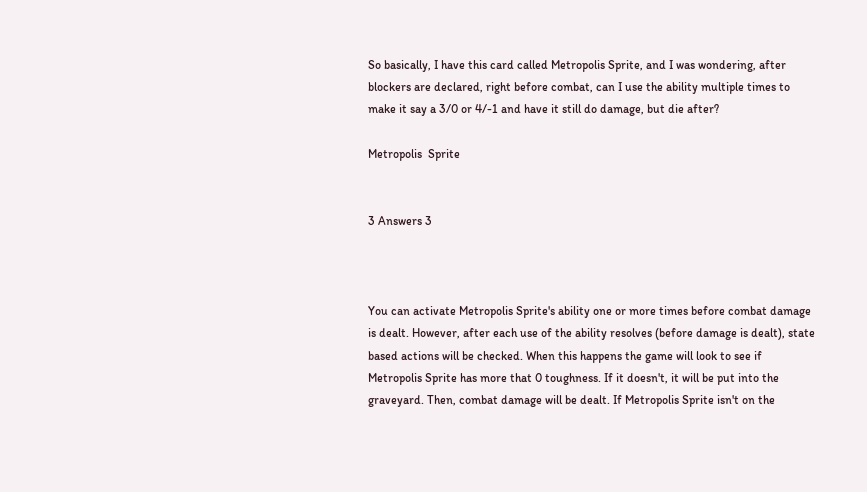So basically, I have this card called Metropolis Sprite, and I was wondering, after blockers are declared, right before combat, can I use the ability multiple times to make it say a 3/0 or 4/-1 and have it still do damage, but die after?

Metropolis  Sprite


3 Answers 3



You can activate Metropolis Sprite's ability one or more times before combat damage is dealt. However, after each use of the ability resolves (before damage is dealt), state based actions will be checked. When this happens the game will look to see if Metropolis Sprite has more that 0 toughness. If it doesn't, it will be put into the graveyard. Then, combat damage will be dealt. If Metropolis Sprite isn't on the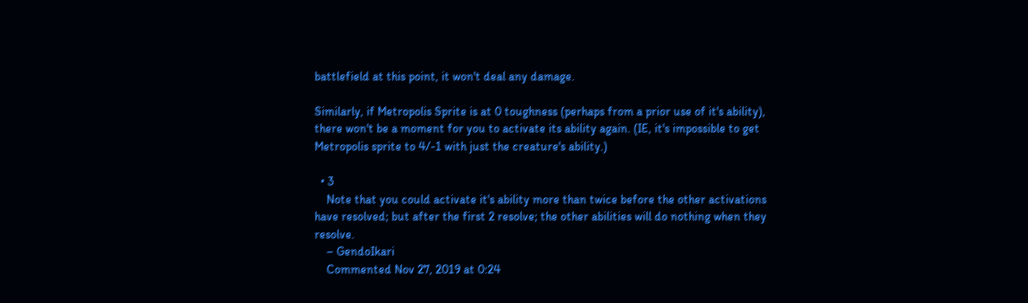battlefield at this point, it won't deal any damage.

Similarly, if Metropolis Sprite is at 0 toughness (perhaps from a prior use of it's ability), there won't be a moment for you to activate its ability again. (IE, it's impossible to get Metropolis sprite to 4/-1 with just the creature's ability.)

  • 3
    Note that you could activate it's ability more than twice before the other activations have resolved; but after the first 2 resolve; the other abilities will do nothing when they resolve.
    – GendoIkari
    Commented Nov 27, 2019 at 0:24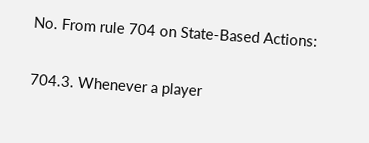No. From rule 704 on State-Based Actions:

704.3. Whenever a player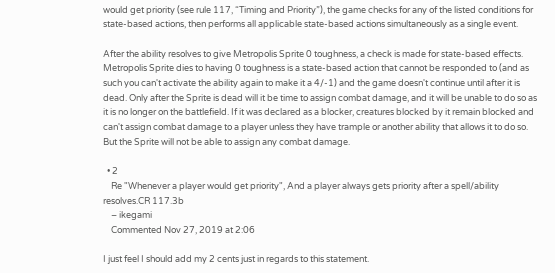would get priority (see rule 117, “Timing and Priority”), the game checks for any of the listed conditions for state-based actions, then performs all applicable state-based actions simultaneously as a single event.

After the ability resolves to give Metropolis Sprite 0 toughness, a check is made for state-based effects. Metropolis Sprite dies to having 0 toughness is a state-based action that cannot be responded to (and as such you can't activate the ability again to make it a 4/-1) and the game doesn't continue until after it is dead. Only after the Sprite is dead will it be time to assign combat damage, and it will be unable to do so as it is no longer on the battlefield. If it was declared as a blocker, creatures blocked by it remain blocked and can't assign combat damage to a player unless they have trample or another ability that allows it to do so. But the Sprite will not be able to assign any combat damage.

  • 2
    Re "Whenever a player would get priority", And a player always gets priority after a spell/ability resolves.CR 117.3b
    – ikegami
    Commented Nov 27, 2019 at 2:06

I just feel I should add my 2 cents just in regards to this statement.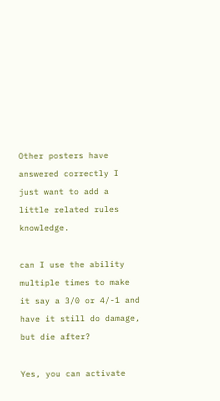Other posters have answered correctly I just want to add a little related rules knowledge.

can I use the ability multiple times to make it say a 3/0 or 4/-1 and have it still do damage, but die after?

Yes, you can activate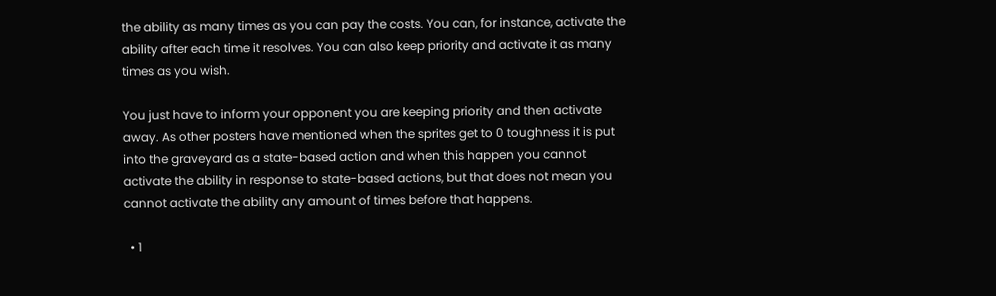the ability as many times as you can pay the costs. You can, for instance, activate the ability after each time it resolves. You can also keep priority and activate it as many times as you wish.

You just have to inform your opponent you are keeping priority and then activate away. As other posters have mentioned when the sprites get to 0 toughness it is put into the graveyard as a state-based action and when this happen you cannot activate the ability in response to state-based actions, but that does not mean you cannot activate the ability any amount of times before that happens.

  • 1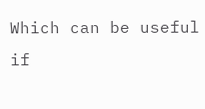Which can be useful if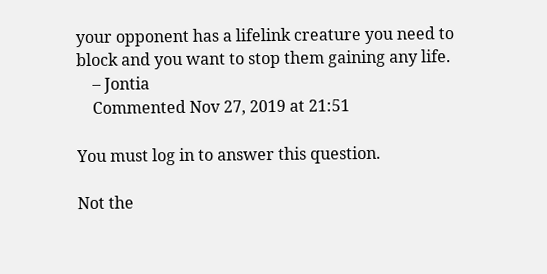your opponent has a lifelink creature you need to block and you want to stop them gaining any life.
    – Jontia
    Commented Nov 27, 2019 at 21:51

You must log in to answer this question.

Not the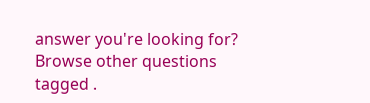answer you're looking for? Browse other questions tagged .